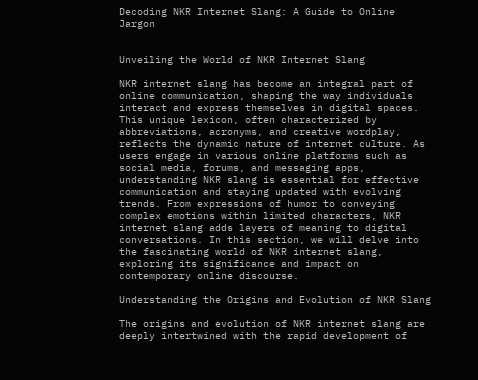Decoding NKR Internet Slang: A Guide to Online Jargon


Unveiling the World of NKR Internet Slang

NKR internet slang has become an integral part of online communication, shaping the way individuals interact and express themselves in digital spaces. This unique lexicon, often characterized by abbreviations, acronyms, and creative wordplay, reflects the dynamic nature of internet culture. As users engage in various online platforms such as social media, forums, and messaging apps, understanding NKR slang is essential for effective communication and staying updated with evolving trends. From expressions of humor to conveying complex emotions within limited characters, NKR internet slang adds layers of meaning to digital conversations. In this section, we will delve into the fascinating world of NKR internet slang, exploring its significance and impact on contemporary online discourse.

Understanding the Origins and Evolution of NKR Slang

The origins and evolution of NKR internet slang are deeply intertwined with the rapid development of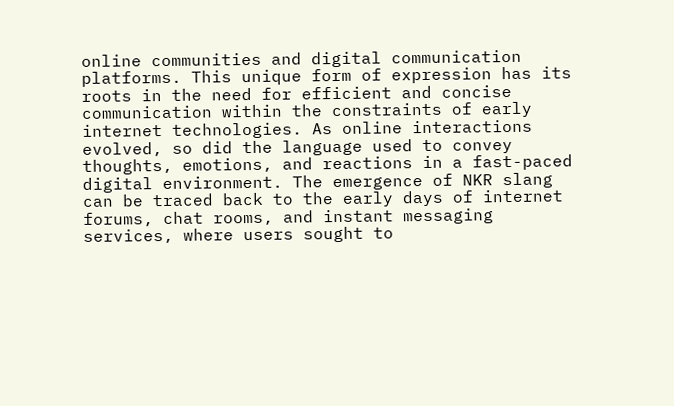online communities and digital communication platforms. This unique form of expression has its roots in the need for efficient and concise communication within the constraints of early internet technologies. As online interactions evolved, so did the language used to convey thoughts, emotions, and reactions in a fast-paced digital environment. The emergence of NKR slang can be traced back to the early days of internet forums, chat rooms, and instant messaging services, where users sought to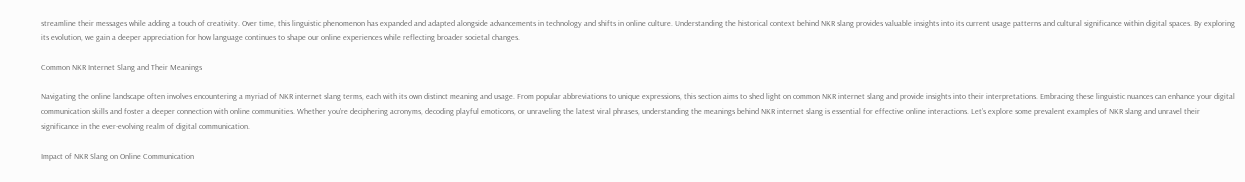streamline their messages while adding a touch of creativity. Over time, this linguistic phenomenon has expanded and adapted alongside advancements in technology and shifts in online culture. Understanding the historical context behind NKR slang provides valuable insights into its current usage patterns and cultural significance within digital spaces. By exploring its evolution, we gain a deeper appreciation for how language continues to shape our online experiences while reflecting broader societal changes.

Common NKR Internet Slang and Their Meanings

Navigating the online landscape often involves encountering a myriad of NKR internet slang terms, each with its own distinct meaning and usage. From popular abbreviations to unique expressions, this section aims to shed light on common NKR internet slang and provide insights into their interpretations. Embracing these linguistic nuances can enhance your digital communication skills and foster a deeper connection with online communities. Whether you’re deciphering acronyms, decoding playful emoticons, or unraveling the latest viral phrases, understanding the meanings behind NKR internet slang is essential for effective online interactions. Let’s explore some prevalent examples of NKR slang and unravel their significance in the ever-evolving realm of digital communication.

Impact of NKR Slang on Online Communication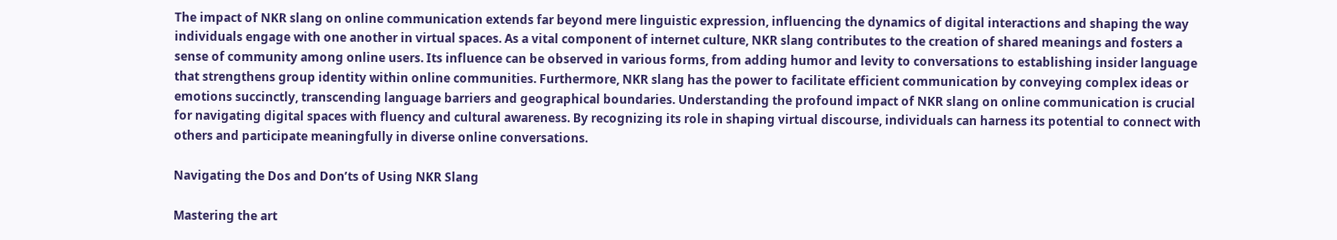The impact of NKR slang on online communication extends far beyond mere linguistic expression, influencing the dynamics of digital interactions and shaping the way individuals engage with one another in virtual spaces. As a vital component of internet culture, NKR slang contributes to the creation of shared meanings and fosters a sense of community among online users. Its influence can be observed in various forms, from adding humor and levity to conversations to establishing insider language that strengthens group identity within online communities. Furthermore, NKR slang has the power to facilitate efficient communication by conveying complex ideas or emotions succinctly, transcending language barriers and geographical boundaries. Understanding the profound impact of NKR slang on online communication is crucial for navigating digital spaces with fluency and cultural awareness. By recognizing its role in shaping virtual discourse, individuals can harness its potential to connect with others and participate meaningfully in diverse online conversations.

Navigating the Dos and Don’ts of Using NKR Slang

Mastering the art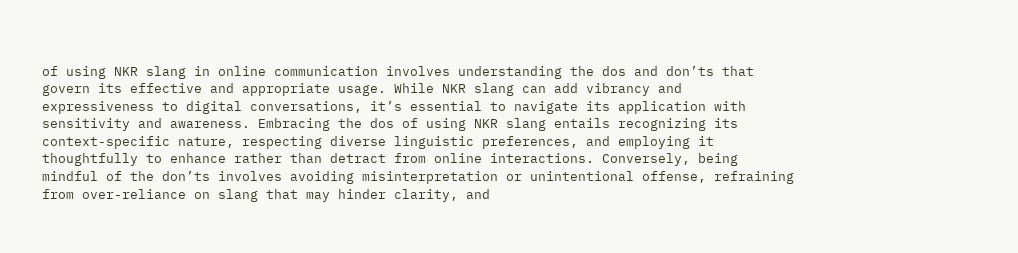of using NKR slang in online communication involves understanding the dos and don’ts that govern its effective and appropriate usage. While NKR slang can add vibrancy and expressiveness to digital conversations, it’s essential to navigate its application with sensitivity and awareness. Embracing the dos of using NKR slang entails recognizing its context-specific nature, respecting diverse linguistic preferences, and employing it thoughtfully to enhance rather than detract from online interactions. Conversely, being mindful of the don’ts involves avoiding misinterpretation or unintentional offense, refraining from over-reliance on slang that may hinder clarity, and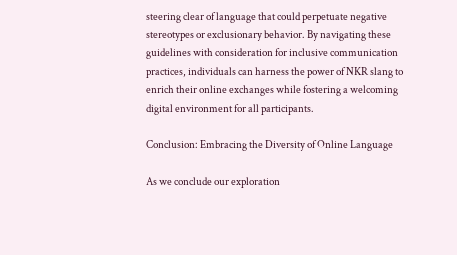steering clear of language that could perpetuate negative stereotypes or exclusionary behavior. By navigating these guidelines with consideration for inclusive communication practices, individuals can harness the power of NKR slang to enrich their online exchanges while fostering a welcoming digital environment for all participants.

Conclusion: Embracing the Diversity of Online Language

As we conclude our exploration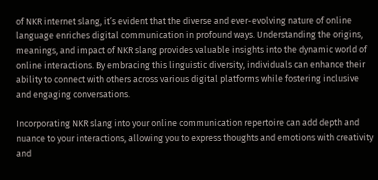of NKR internet slang, it’s evident that the diverse and ever-evolving nature of online language enriches digital communication in profound ways. Understanding the origins, meanings, and impact of NKR slang provides valuable insights into the dynamic world of online interactions. By embracing this linguistic diversity, individuals can enhance their ability to connect with others across various digital platforms while fostering inclusive and engaging conversations.

Incorporating NKR slang into your online communication repertoire can add depth and nuance to your interactions, allowing you to express thoughts and emotions with creativity and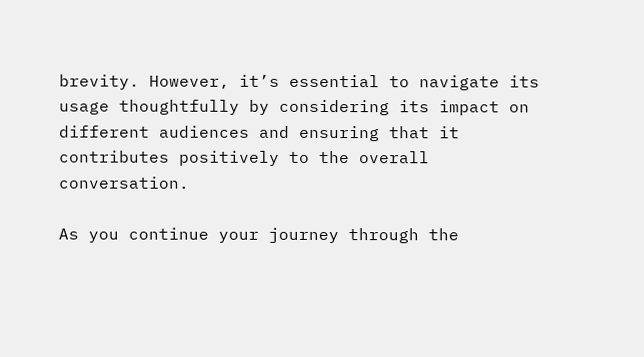brevity. However, it’s essential to navigate its usage thoughtfully by considering its impact on different audiences and ensuring that it contributes positively to the overall conversation.

As you continue your journey through the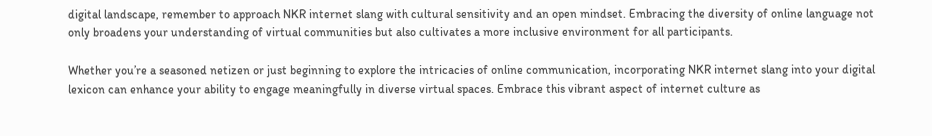digital landscape, remember to approach NKR internet slang with cultural sensitivity and an open mindset. Embracing the diversity of online language not only broadens your understanding of virtual communities but also cultivates a more inclusive environment for all participants.

Whether you’re a seasoned netizen or just beginning to explore the intricacies of online communication, incorporating NKR internet slang into your digital lexicon can enhance your ability to engage meaningfully in diverse virtual spaces. Embrace this vibrant aspect of internet culture as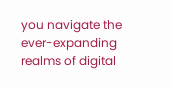you navigate the ever-expanding realms of digital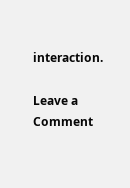interaction.

Leave a Comment